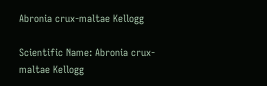Abronia crux-maltae Kellogg

Scientific Name: Abronia crux-maltae Kellogg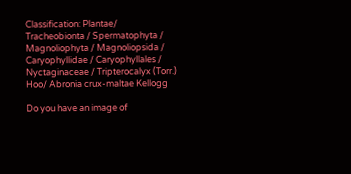Classification: Plantae/ Tracheobionta / Spermatophyta / Magnoliophyta / Magnoliopsida / Caryophyllidae / Caryophyllales / Nyctaginaceae / Tripterocalyx (Torr.) Hoo/ Abronia crux-maltae Kellogg

Do you have an image of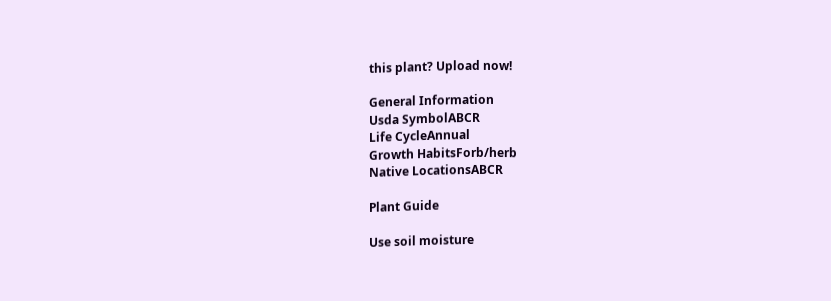this plant? Upload now!

General Information
Usda SymbolABCR
Life CycleAnnual
Growth HabitsForb/herb
Native LocationsABCR

Plant Guide

Use soil moisture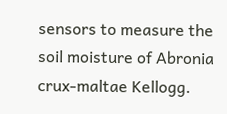sensors to measure the soil moisture of Abronia crux-maltae Kellogg.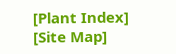[Plant Index] [Site Map]